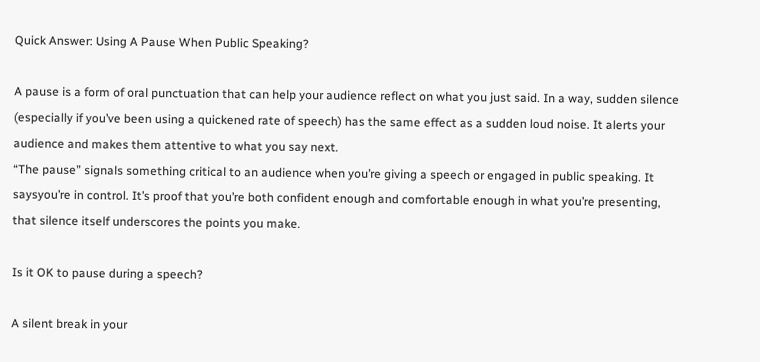Quick Answer: Using A Pause When Public Speaking?

A pause is a form of oral punctuation that can help your audience reflect on what you just said. In a way, sudden silence (especially if you’ve been using a quickened rate of speech) has the same effect as a sudden loud noise. It alerts your audience and makes them attentive to what you say next.
“The pause” signals something critical to an audience when you’re giving a speech or engaged in public speaking. It saysyou’re in control. It’s proof that you’re both confident enough and comfortable enough in what you’re presenting, that silence itself underscores the points you make.

Is it OK to pause during a speech?

A silent break in your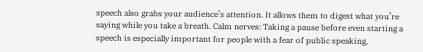speech also grabs your audience’s attention. It allows them to digest what you’re saying while you take a breath. Calm nerves: Taking a pause before even starting a speech is especially important for people with a fear of public speaking,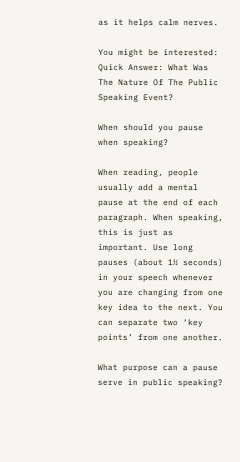as it helps calm nerves.

You might be interested:  Quick Answer: What Was The Nature Of The Public Speaking Event?

When should you pause when speaking?

When reading, people usually add a mental pause at the end of each paragraph. When speaking, this is just as important. Use long pauses (about 1½ seconds) in your speech whenever you are changing from one key idea to the next. You can separate two ‘key points’ from one another.

What purpose can a pause serve in public speaking?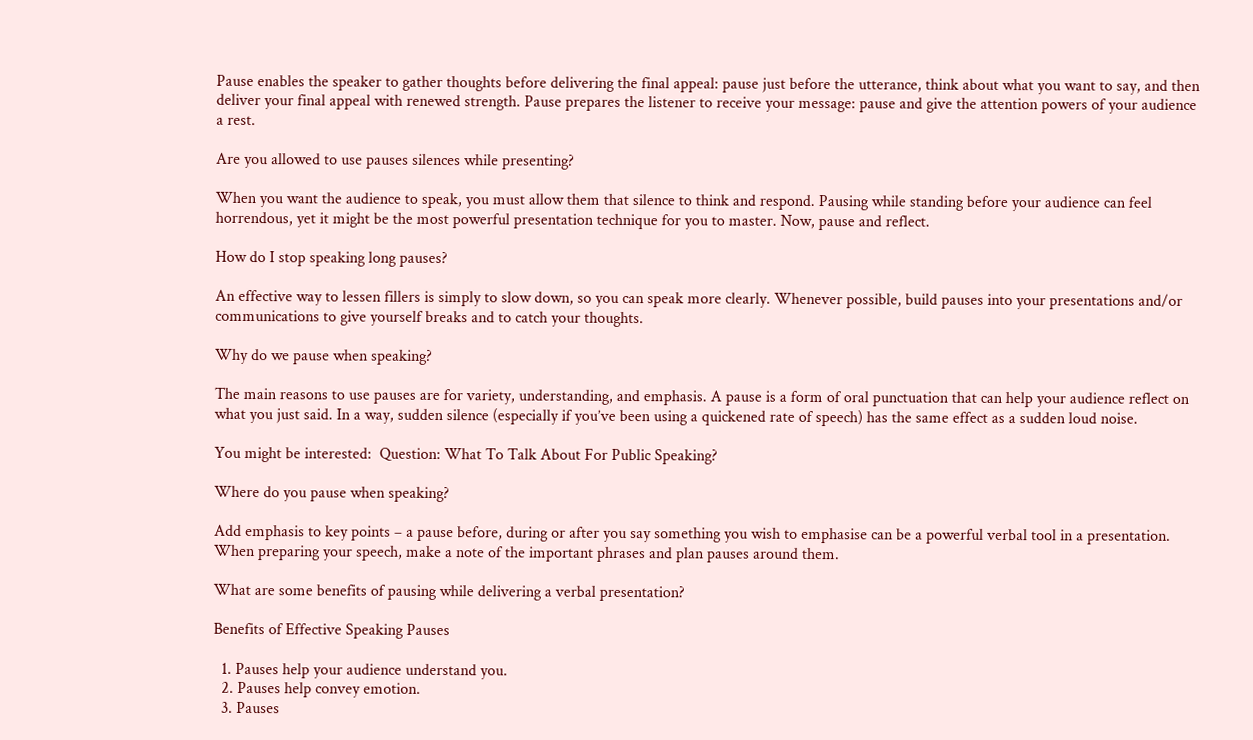Pause enables the speaker to gather thoughts before delivering the final appeal: pause just before the utterance, think about what you want to say, and then deliver your final appeal with renewed strength. Pause prepares the listener to receive your message: pause and give the attention powers of your audience a rest.

Are you allowed to use pauses silences while presenting?

When you want the audience to speak, you must allow them that silence to think and respond. Pausing while standing before your audience can feel horrendous, yet it might be the most powerful presentation technique for you to master. Now, pause and reflect.

How do I stop speaking long pauses?

An effective way to lessen fillers is simply to slow down, so you can speak more clearly. Whenever possible, build pauses into your presentations and/or communications to give yourself breaks and to catch your thoughts.

Why do we pause when speaking?

The main reasons to use pauses are for variety, understanding, and emphasis. A pause is a form of oral punctuation that can help your audience reflect on what you just said. In a way, sudden silence (especially if you’ve been using a quickened rate of speech) has the same effect as a sudden loud noise.

You might be interested:  Question: What To Talk About For Public Speaking?

Where do you pause when speaking?

Add emphasis to key points – a pause before, during or after you say something you wish to emphasise can be a powerful verbal tool in a presentation. When preparing your speech, make a note of the important phrases and plan pauses around them.

What are some benefits of pausing while delivering a verbal presentation?

Benefits of Effective Speaking Pauses

  1. Pauses help your audience understand you.
  2. Pauses help convey emotion.
  3. Pauses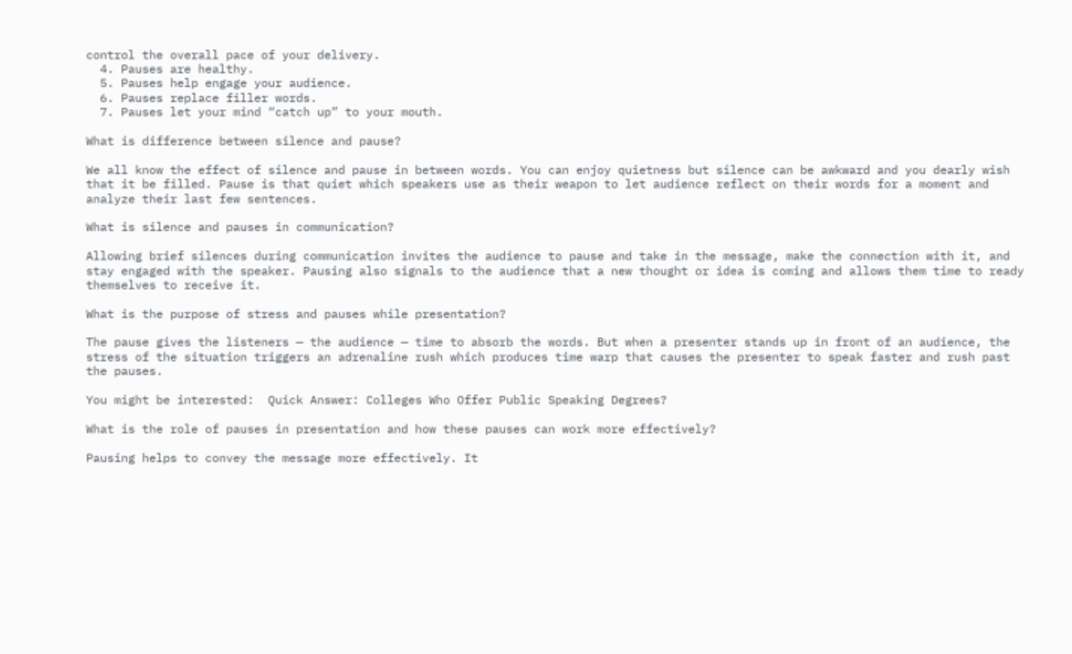control the overall pace of your delivery.
  4. Pauses are healthy.
  5. Pauses help engage your audience.
  6. Pauses replace filler words.
  7. Pauses let your mind “catch up” to your mouth.

What is difference between silence and pause?

We all know the effect of silence and pause in between words. You can enjoy quietness but silence can be awkward and you dearly wish that it be filled. Pause is that quiet which speakers use as their weapon to let audience reflect on their words for a moment and analyze their last few sentences.

What is silence and pauses in communication?

Allowing brief silences during communication invites the audience to pause and take in the message, make the connection with it, and stay engaged with the speaker. Pausing also signals to the audience that a new thought or idea is coming and allows them time to ready themselves to receive it.

What is the purpose of stress and pauses while presentation?

The pause gives the listeners — the audience — time to absorb the words. But when a presenter stands up in front of an audience, the stress of the situation triggers an adrenaline rush which produces time warp that causes the presenter to speak faster and rush past the pauses.

You might be interested:  Quick Answer: Colleges Who Offer Public Speaking Degrees?

What is the role of pauses in presentation and how these pauses can work more effectively?

Pausing helps to convey the message more effectively. It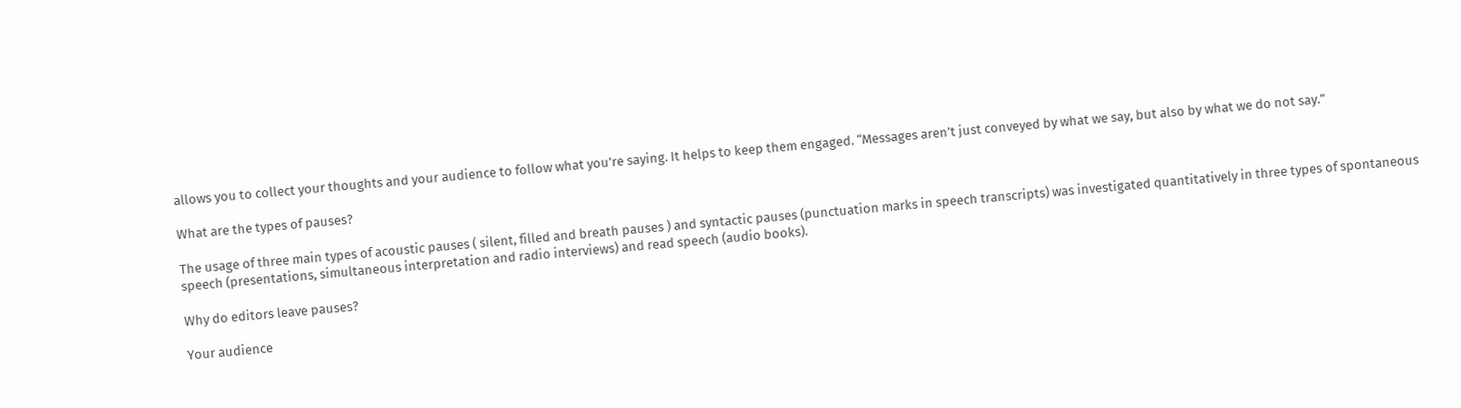allows you to collect your thoughts and your audience to follow what you’re saying. It helps to keep them engaged. “Messages aren’t just conveyed by what we say, but also by what we do not say.”

What are the types of pauses?

The usage of three main types of acoustic pauses ( silent, filled and breath pauses ) and syntactic pauses (punctuation marks in speech transcripts) was investigated quantitatively in three types of spontaneous speech (presentations, simultaneous interpretation and radio interviews) and read speech (audio books).

Why do editors leave pauses?

Your audience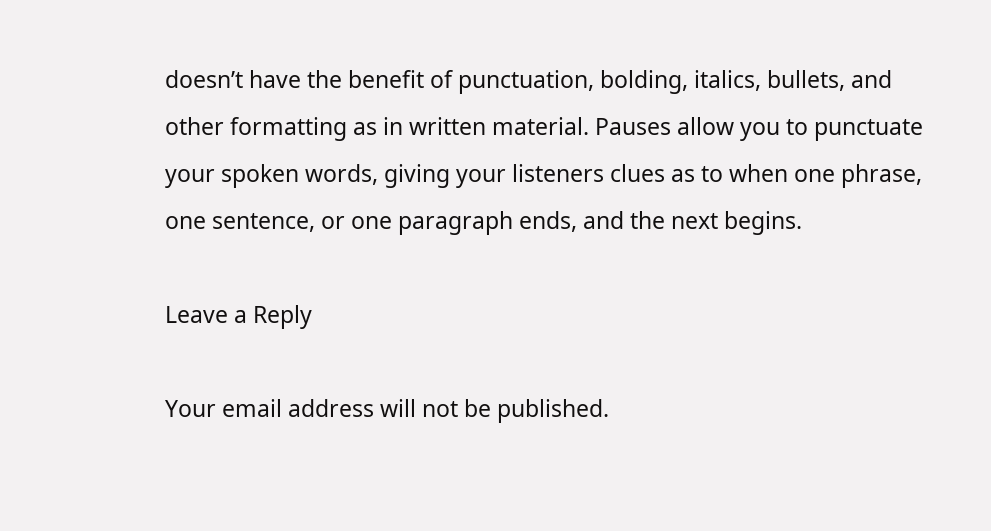doesn’t have the benefit of punctuation, bolding, italics, bullets, and other formatting as in written material. Pauses allow you to punctuate your spoken words, giving your listeners clues as to when one phrase, one sentence, or one paragraph ends, and the next begins.

Leave a Reply

Your email address will not be published.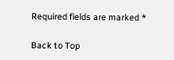Required fields are marked *

Back to Top